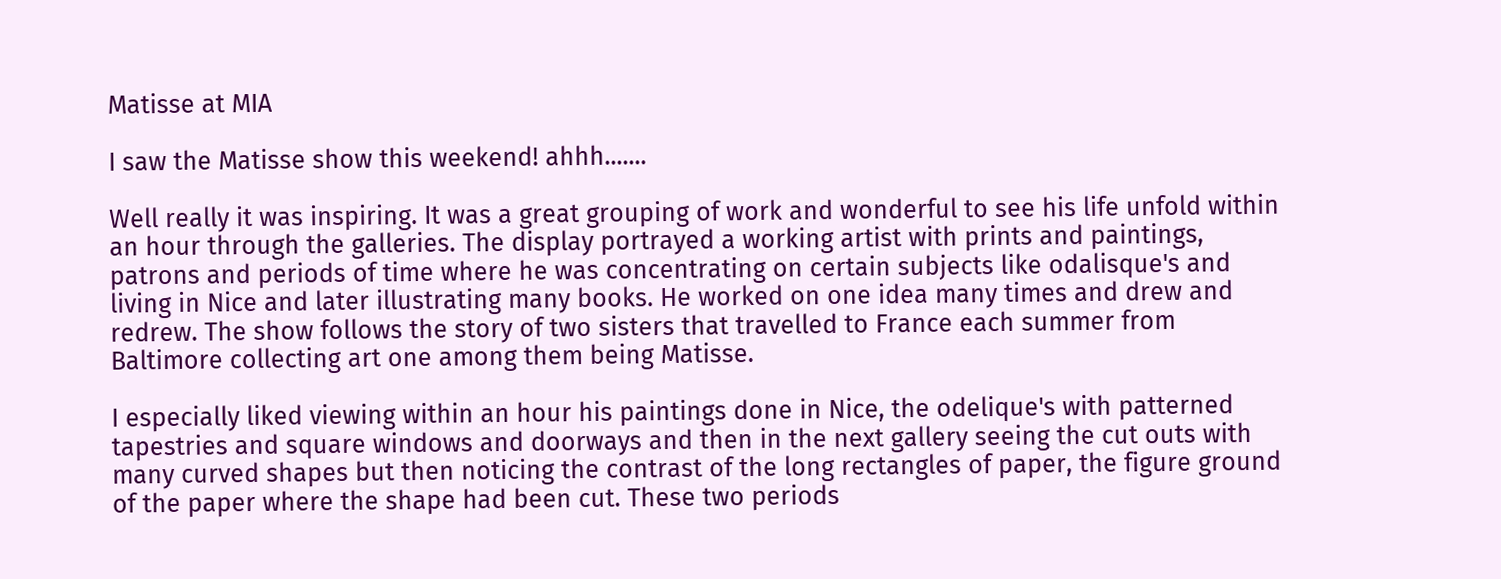Matisse at MIA

I saw the Matisse show this weekend! ahhh.......

Well really it was inspiring. It was a great grouping of work and wonderful to see his life unfold within an hour through the galleries. The display portrayed a working artist with prints and paintings, patrons and periods of time where he was concentrating on certain subjects like odalisque's and living in Nice and later illustrating many books. He worked on one idea many times and drew and redrew. The show follows the story of two sisters that travelled to France each summer from Baltimore collecting art one among them being Matisse.

I especially liked viewing within an hour his paintings done in Nice, the odelique's with patterned tapestries and square windows and doorways and then in the next gallery seeing the cut outs with many curved shapes but then noticing the contrast of the long rectangles of paper, the figure ground of the paper where the shape had been cut. These two periods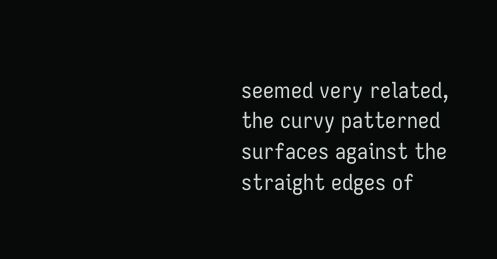seemed very related, the curvy patterned surfaces against the straight edges of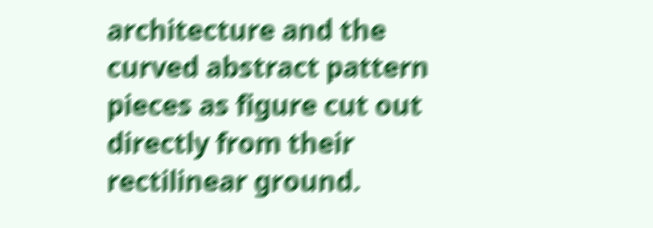architecture and the curved abstract pattern pieces as figure cut out directly from their rectilinear ground.